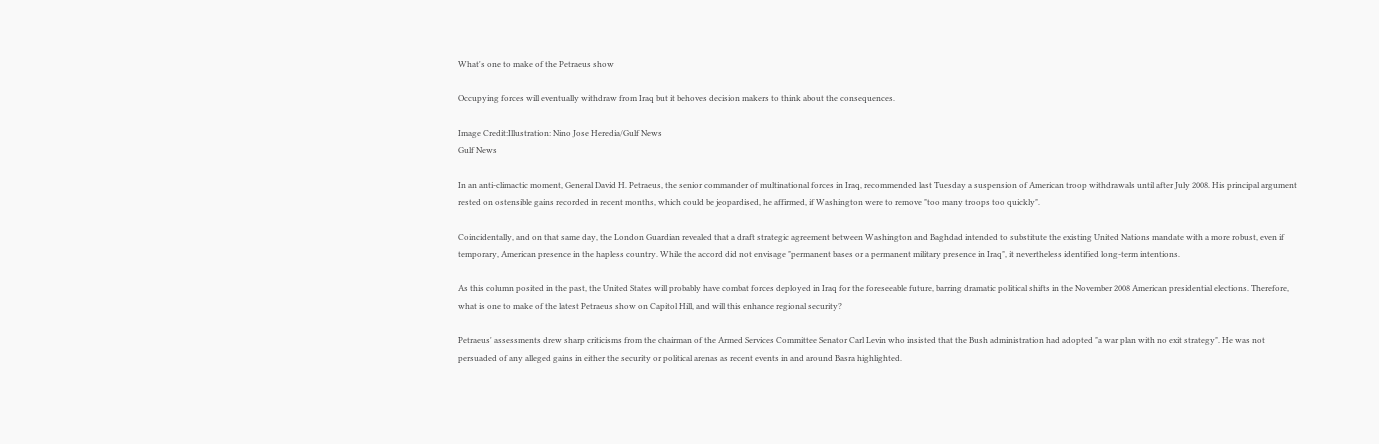What's one to make of the Petraeus show

Occupying forces will eventually withdraw from Iraq but it behoves decision makers to think about the consequences.

Image Credit:Illustration: Nino Jose Heredia/Gulf News
Gulf News

In an anti-climactic moment, General David H. Petraeus, the senior commander of multinational forces in Iraq, recommended last Tuesday a suspension of American troop withdrawals until after July 2008. His principal argument rested on ostensible gains recorded in recent months, which could be jeopardised, he affirmed, if Washington were to remove "too many troops too quickly".

Coincidentally, and on that same day, the London Guardian revealed that a draft strategic agreement between Washington and Baghdad intended to substitute the existing United Nations mandate with a more robust, even if temporary, American presence in the hapless country. While the accord did not envisage "permanent bases or a permanent military presence in Iraq", it nevertheless identified long-term intentions.

As this column posited in the past, the United States will probably have combat forces deployed in Iraq for the foreseeable future, barring dramatic political shifts in the November 2008 American presidential elections. Therefore, what is one to make of the latest Petraeus show on Capitol Hill, and will this enhance regional security?

Petraeus' assessments drew sharp criticisms from the chairman of the Armed Services Committee Senator Carl Levin who insisted that the Bush administration had adopted "a war plan with no exit strategy". He was not persuaded of any alleged gains in either the security or political arenas as recent events in and around Basra highlighted.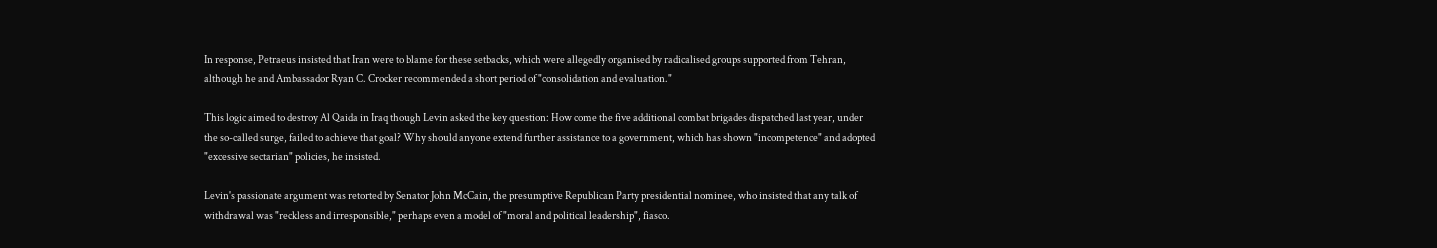In response, Petraeus insisted that Iran were to blame for these setbacks, which were allegedly organised by radicalised groups supported from Tehran, although he and Ambassador Ryan C. Crocker recommended a short period of "consolidation and evaluation."

This logic aimed to destroy Al Qaida in Iraq though Levin asked the key question: How come the five additional combat brigades dispatched last year, under the so-called surge, failed to achieve that goal? Why should anyone extend further assistance to a government, which has shown "incompetence" and adopted "excessive sectarian" policies, he insisted.

Levin's passionate argument was retorted by Senator John McCain, the presumptive Republican Party presidential nominee, who insisted that any talk of withdrawal was "reckless and irresponsible," perhaps even a model of "moral and political leadership", fiasco.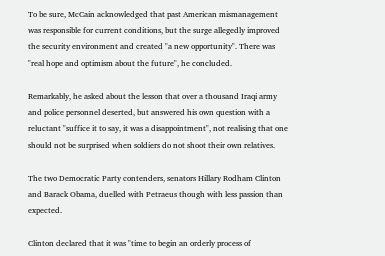To be sure, McCain acknowledged that past American mismanagement was responsible for current conditions, but the surge allegedly improved the security environment and created "a new opportunity". There was "real hope and optimism about the future", he concluded.

Remarkably, he asked about the lesson that over a thousand Iraqi army and police personnel deserted, but answered his own question with a reluctant "suffice it to say, it was a disappointment", not realising that one should not be surprised when soldiers do not shoot their own relatives.

The two Democratic Party contenders, senators Hillary Rodham Clinton and Barack Obama, duelled with Petraeus though with less passion than expected.

Clinton declared that it was "time to begin an orderly process of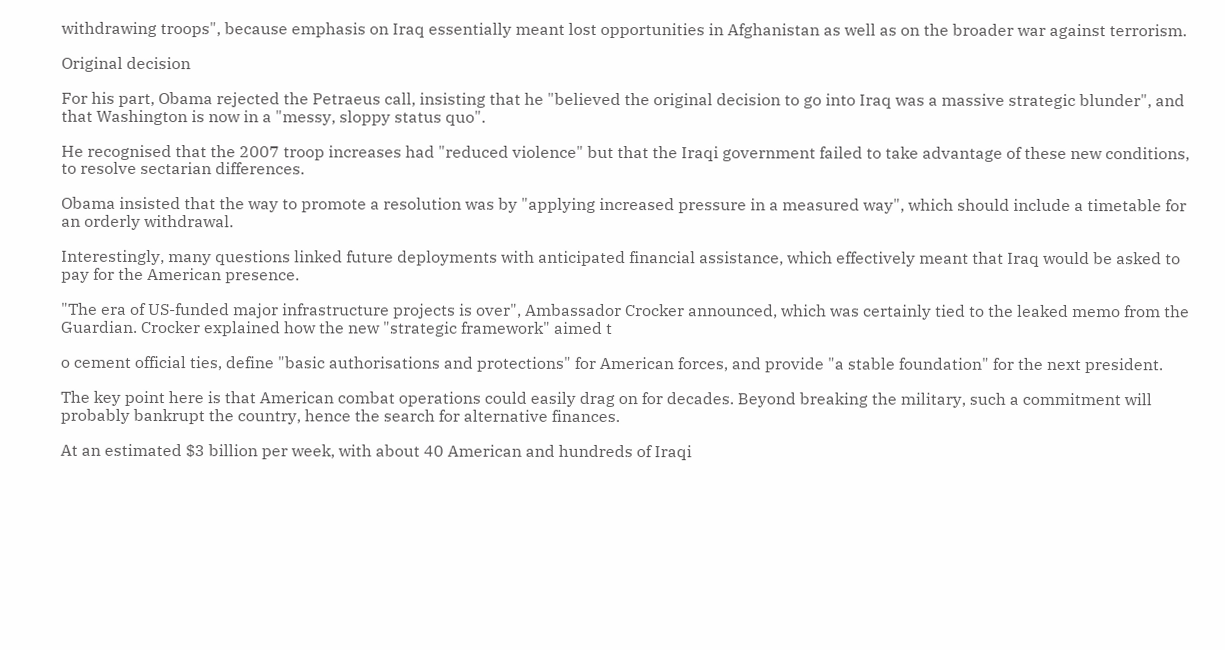withdrawing troops", because emphasis on Iraq essentially meant lost opportunities in Afghanistan as well as on the broader war against terrorism.

Original decision

For his part, Obama rejected the Petraeus call, insisting that he "believed the original decision to go into Iraq was a massive strategic blunder", and that Washington is now in a "messy, sloppy status quo".

He recognised that the 2007 troop increases had "reduced violence" but that the Iraqi government failed to take advantage of these new conditions, to resolve sectarian differences.

Obama insisted that the way to promote a resolution was by "applying increased pressure in a measured way", which should include a timetable for an orderly withdrawal.

Interestingly, many questions linked future deployments with anticipated financial assistance, which effectively meant that Iraq would be asked to pay for the American presence.

"The era of US-funded major infrastructure projects is over", Ambassador Crocker announced, which was certainly tied to the leaked memo from the Guardian. Crocker explained how the new "strategic framework" aimed t

o cement official ties, define "basic authorisations and protections" for American forces, and provide "a stable foundation" for the next president.

The key point here is that American combat operations could easily drag on for decades. Beyond breaking the military, such a commitment will probably bankrupt the country, hence the search for alternative finances.

At an estimated $3 billion per week, with about 40 American and hundreds of Iraqi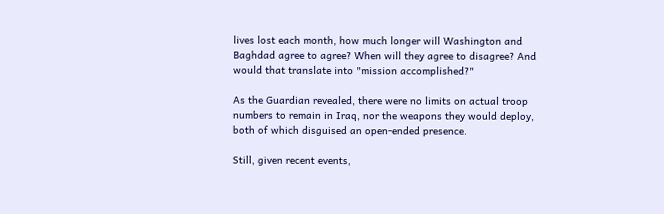lives lost each month, how much longer will Washington and Baghdad agree to agree? When will they agree to disagree? And would that translate into "mission accomplished?"

As the Guardian revealed, there were no limits on actual troop numbers to remain in Iraq, nor the weapons they would deploy, both of which disguised an open-ended presence.

Still, given recent events,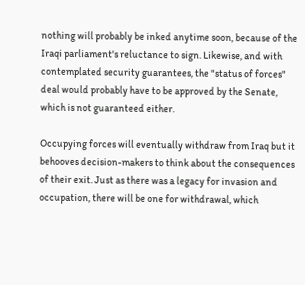nothing will probably be inked anytime soon, because of the Iraqi parliament's reluctance to sign. Likewise, and with contemplated security guarantees, the "status of forces" deal would probably have to be approved by the Senate, which is not guaranteed either.

Occupying forces will eventually withdraw from Iraq but it behooves decision-makers to think about the consequences of their exit. Just as there was a legacy for invasion and occupation, there will be one for withdrawal, which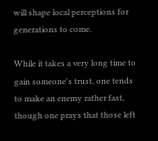will shape local perceptions for generations to come.

While it takes a very long time to gain someone's trust, one tends to make an enemy rather fast, though one prays that those left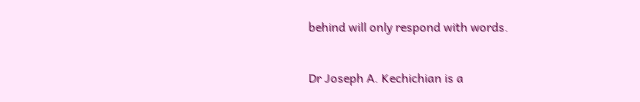behind will only respond with words.

Dr Joseph A. Kechichian is a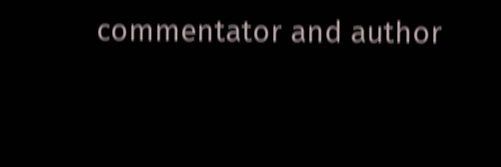commentator and author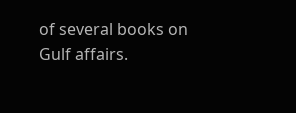of several books on Gulf affairs.